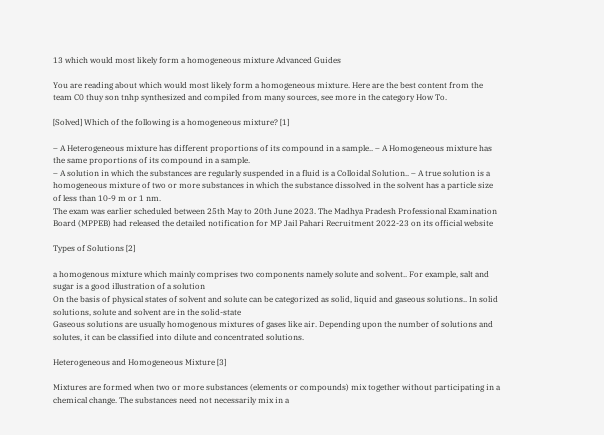13 which would most likely form a homogeneous mixture Advanced Guides

You are reading about which would most likely form a homogeneous mixture. Here are the best content from the team C0 thuy son tnhp synthesized and compiled from many sources, see more in the category How To.

[Solved] Which of the following is a homogeneous mixture? [1]

– A Heterogeneous mixture has different proportions of its compound in a sample.. – A Homogeneous mixture has the same proportions of its compound in a sample.
– A solution in which the substances are regularly suspended in a fluid is a Colloidal Solution.. – A true solution is a homogeneous mixture of two or more substances in which the substance dissolved in the solvent has a particle size of less than 10-9 m or 1 nm.
The exam was earlier scheduled between 25th May to 20th June 2023. The Madhya Pradesh Professional Examination Board (MPPEB) had released the detailed notification for MP Jail Pahari Recruitment 2022-23 on its official website

Types of Solutions [2]

a homogenous mixture which mainly comprises two components namely solute and solvent.. For example, salt and sugar is a good illustration of a solution
On the basis of physical states of solvent and solute can be categorized as solid, liquid and gaseous solutions.. In solid solutions, solute and solvent are in the solid-state
Gaseous solutions are usually homogenous mixtures of gases like air. Depending upon the number of solutions and solutes, it can be classified into dilute and concentrated solutions.

Heterogeneous and Homogeneous Mixture [3]

Mixtures are formed when two or more substances (elements or compounds) mix together without participating in a chemical change. The substances need not necessarily mix in a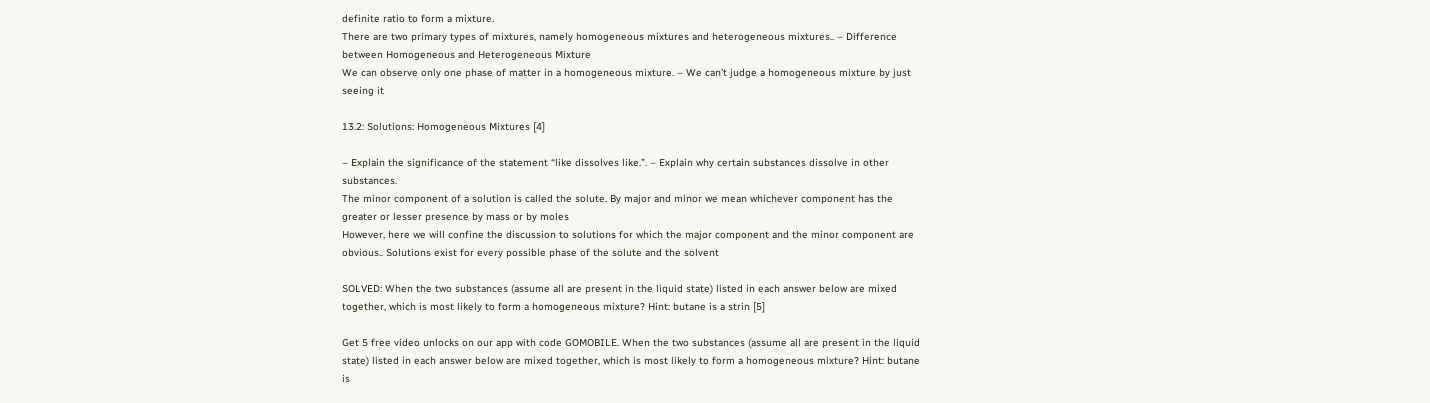definite ratio to form a mixture.
There are two primary types of mixtures, namely homogeneous mixtures and heterogeneous mixtures.. – Difference between Homogeneous and Heterogeneous Mixture
We can observe only one phase of matter in a homogeneous mixture. – We can’t judge a homogeneous mixture by just seeing it

13.2: Solutions: Homogeneous Mixtures [4]

– Explain the significance of the statement “like dissolves like.”. – Explain why certain substances dissolve in other substances.
The minor component of a solution is called the solute. By major and minor we mean whichever component has the greater or lesser presence by mass or by moles
However, here we will confine the discussion to solutions for which the major component and the minor component are obvious.. Solutions exist for every possible phase of the solute and the solvent

SOLVED: When the two substances (assume all are present in the liquid state) listed in each answer below are mixed together, which is most likely to form a homogeneous mixture? Hint: butane is a strin [5]

Get 5 free video unlocks on our app with code GOMOBILE. When the two substances (assume all are present in the liquid state) listed in each answer below are mixed together, which is most likely to form a homogeneous mixture? Hint: butane is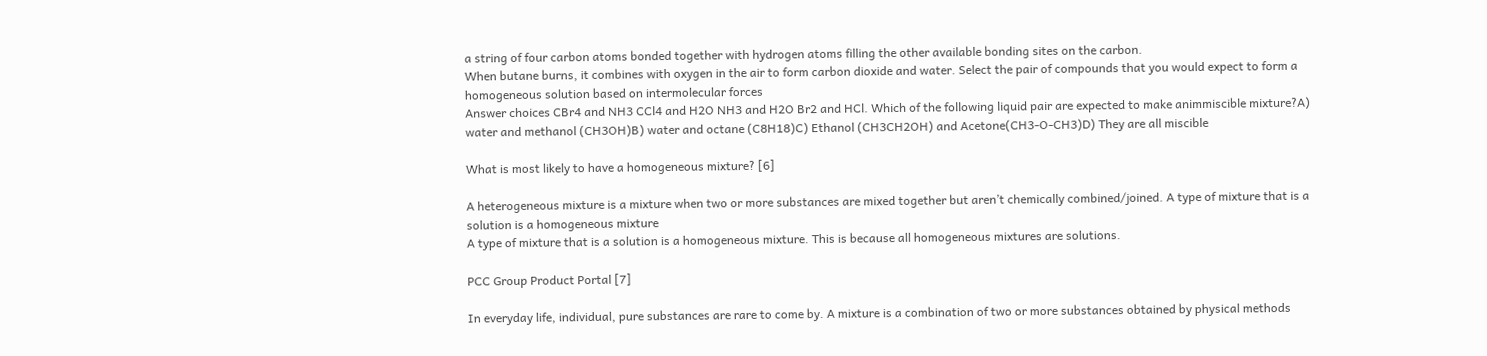a string of four carbon atoms bonded together with hydrogen atoms filling the other available bonding sites on the carbon.
When butane burns, it combines with oxygen in the air to form carbon dioxide and water. Select the pair of compounds that you would expect to form a homogeneous solution based on intermolecular forces
Answer choices CBr4 and NH3 CCl4 and H2O NH3 and H2O Br2 and HCl. Which of the following liquid pair are expected to make animmiscible mixture?A) water and methanol (CH3OH)B) water and octane (C8H18)C) Ethanol (CH3CH2OH) and Acetone(CH3-O-CH3)D) They are all miscible

What is most likely to have a homogeneous mixture? [6]

A heterogeneous mixture is a mixture when two or more substances are mixed together but aren’t chemically combined/joined. A type of mixture that is a solution is a homogeneous mixture
A type of mixture that is a solution is a homogeneous mixture. This is because all homogeneous mixtures are solutions.

PCC Group Product Portal [7]

In everyday life, individual, pure substances are rare to come by. A mixture is a combination of two or more substances obtained by physical methods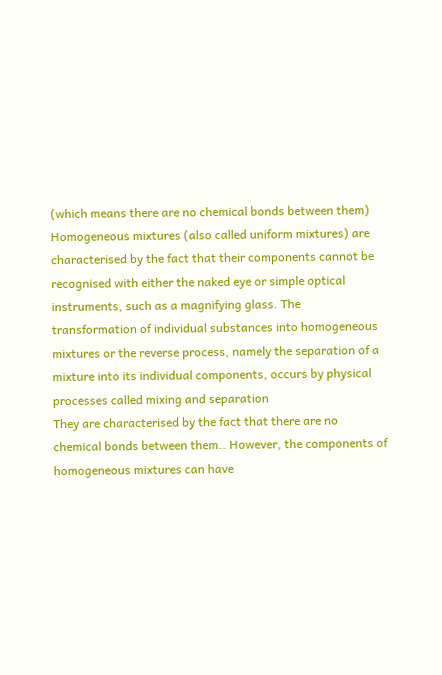(which means there are no chemical bonds between them)
Homogeneous mixtures (also called uniform mixtures) are characterised by the fact that their components cannot be recognised with either the naked eye or simple optical instruments, such as a magnifying glass. The transformation of individual substances into homogeneous mixtures or the reverse process, namely the separation of a mixture into its individual components, occurs by physical processes called mixing and separation
They are characterised by the fact that there are no chemical bonds between them.. However, the components of homogeneous mixtures can have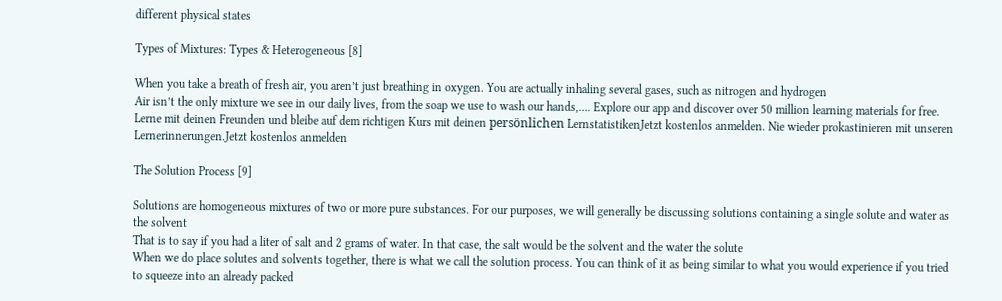different physical states

Types of Mixtures: Types & Heterogeneous [8]

When you take a breath of fresh air, you aren’t just breathing in oxygen. You are actually inhaling several gases, such as nitrogen and hydrogen
Air isn’t the only mixture we see in our daily lives, from the soap we use to wash our hands,…. Explore our app and discover over 50 million learning materials for free.
Lerne mit deinen Freunden und bleibe auf dem richtigen Kurs mit deinen persönlichen LernstatistikenJetzt kostenlos anmelden. Nie wieder prokastinieren mit unseren Lernerinnerungen.Jetzt kostenlos anmelden

The Solution Process [9]

Solutions are homogeneous mixtures of two or more pure substances. For our purposes, we will generally be discussing solutions containing a single solute and water as the solvent
That is to say if you had a liter of salt and 2 grams of water. In that case, the salt would be the solvent and the water the solute
When we do place solutes and solvents together, there is what we call the solution process. You can think of it as being similar to what you would experience if you tried to squeeze into an already packed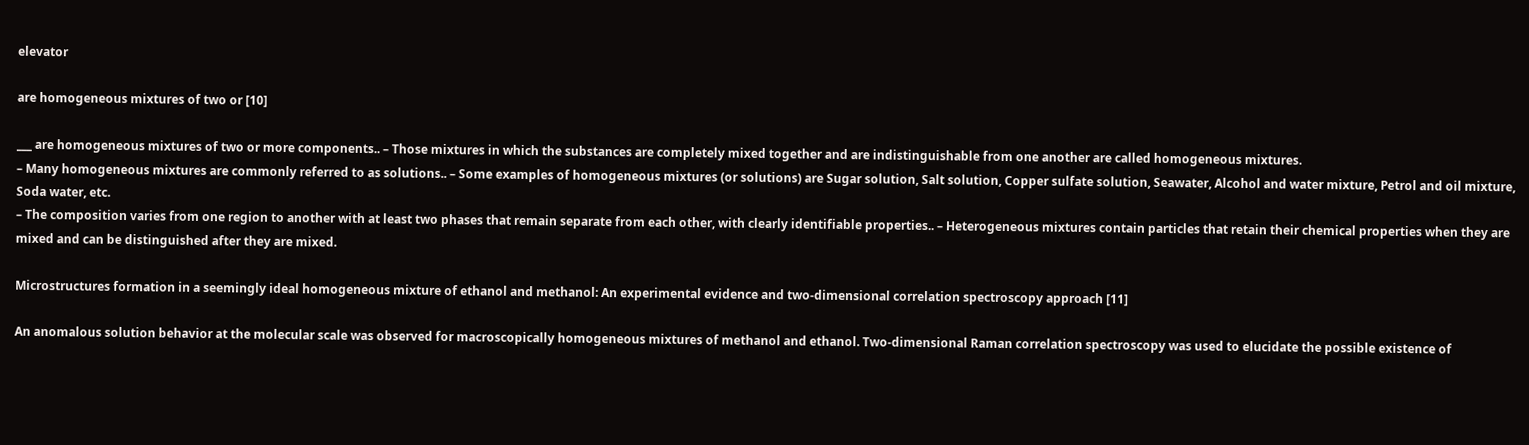elevator

are homogeneous mixtures of two or [10]

___ are homogeneous mixtures of two or more components.. – Those mixtures in which the substances are completely mixed together and are indistinguishable from one another are called homogeneous mixtures.
– Many homogeneous mixtures are commonly referred to as solutions.. – Some examples of homogeneous mixtures (or solutions) are Sugar solution, Salt solution, Copper sulfate solution, Seawater, Alcohol and water mixture, Petrol and oil mixture, Soda water, etc.
– The composition varies from one region to another with at least two phases that remain separate from each other, with clearly identifiable properties.. – Heterogeneous mixtures contain particles that retain their chemical properties when they are mixed and can be distinguished after they are mixed.

Microstructures formation in a seemingly ideal homogeneous mixture of ethanol and methanol: An experimental evidence and two-dimensional correlation spectroscopy approach [11]

An anomalous solution behavior at the molecular scale was observed for macroscopically homogeneous mixtures of methanol and ethanol. Two-dimensional Raman correlation spectroscopy was used to elucidate the possible existence of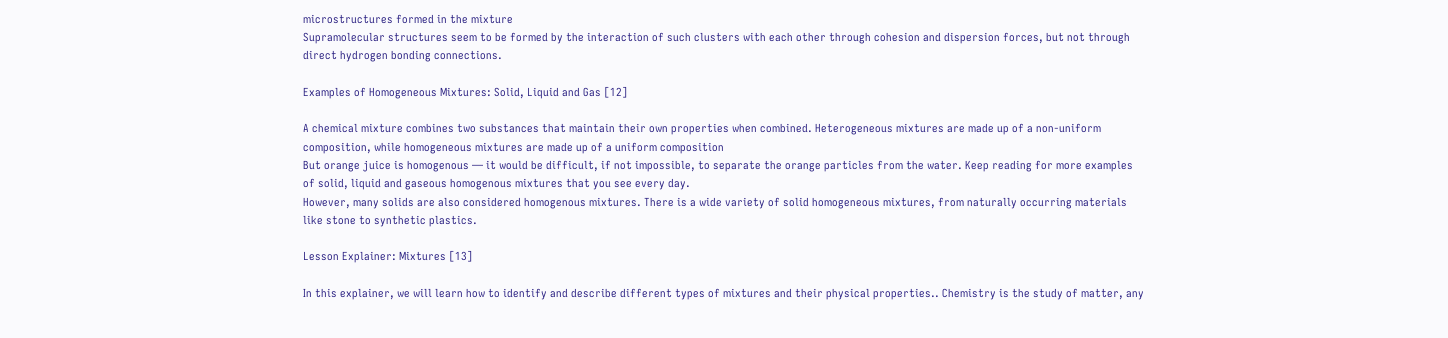microstructures formed in the mixture
Supramolecular structures seem to be formed by the interaction of such clusters with each other through cohesion and dispersion forces, but not through direct hydrogen bonding connections.

Examples of Homogeneous Mixtures: Solid, Liquid and Gas [12]

A chemical mixture combines two substances that maintain their own properties when combined. Heterogeneous mixtures are made up of a non-uniform composition, while homogeneous mixtures are made up of a uniform composition
But orange juice is homogenous — it would be difficult, if not impossible, to separate the orange particles from the water. Keep reading for more examples of solid, liquid and gaseous homogenous mixtures that you see every day.
However, many solids are also considered homogenous mixtures. There is a wide variety of solid homogeneous mixtures, from naturally occurring materials like stone to synthetic plastics.

Lesson Explainer: Mixtures [13]

In this explainer, we will learn how to identify and describe different types of mixtures and their physical properties.. Chemistry is the study of matter, any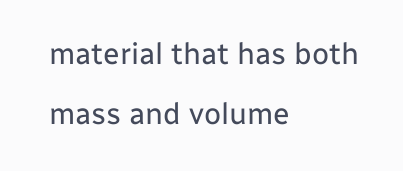material that has both mass and volume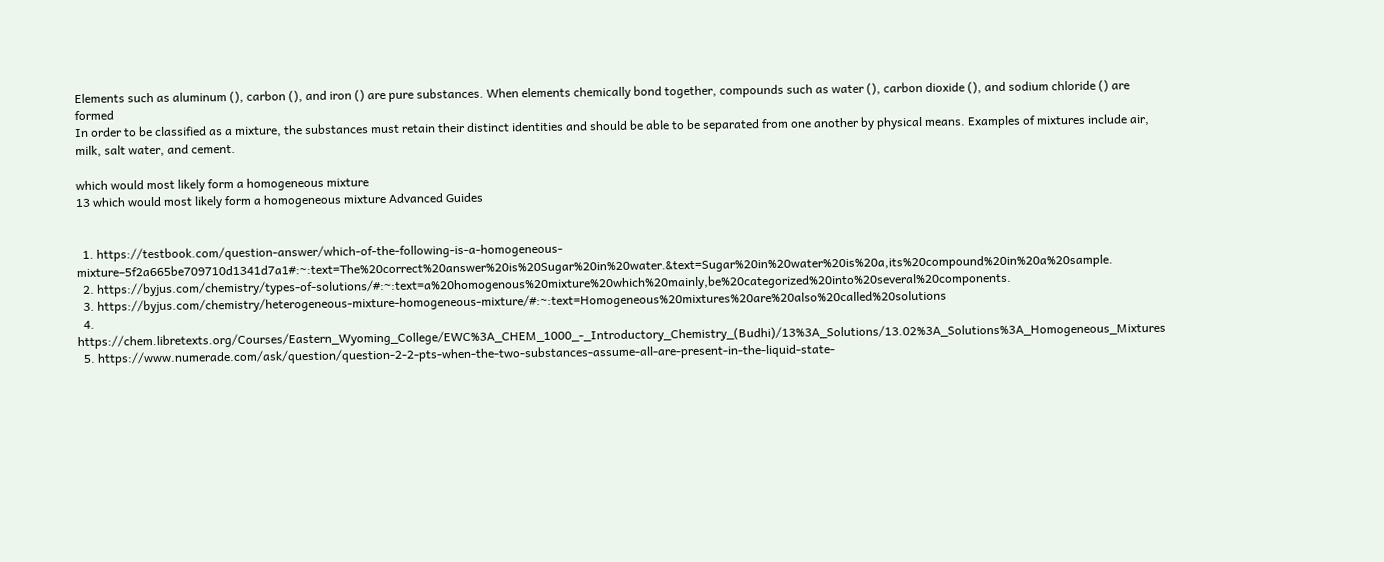Elements such as aluminum (), carbon (), and iron () are pure substances. When elements chemically bond together, compounds such as water (), carbon dioxide (), and sodium chloride () are formed
In order to be classified as a mixture, the substances must retain their distinct identities and should be able to be separated from one another by physical means. Examples of mixtures include air, milk, salt water, and cement.

which would most likely form a homogeneous mixture
13 which would most likely form a homogeneous mixture Advanced Guides


  1. https://testbook.com/question-answer/which-of-the-following-is-a-homogeneous-mixture–5f2a665be709710d1341d7a1#:~:text=The%20correct%20answer%20is%20Sugar%20in%20water.&text=Sugar%20in%20water%20is%20a,its%20compound%20in%20a%20sample.
  2. https://byjus.com/chemistry/types-of-solutions/#:~:text=a%20homogenous%20mixture%20which%20mainly,be%20categorized%20into%20several%20components.
  3. https://byjus.com/chemistry/heterogeneous-mixture-homogeneous-mixture/#:~:text=Homogeneous%20mixtures%20are%20also%20called%20solutions
  4. https://chem.libretexts.org/Courses/Eastern_Wyoming_College/EWC%3A_CHEM_1000_-_Introductory_Chemistry_(Budhi)/13%3A_Solutions/13.02%3A_Solutions%3A_Homogeneous_Mixtures
  5. https://www.numerade.com/ask/question/question-2-2-pts-when-the-two-substances-assume-all-are-present-in-the-liquid-state-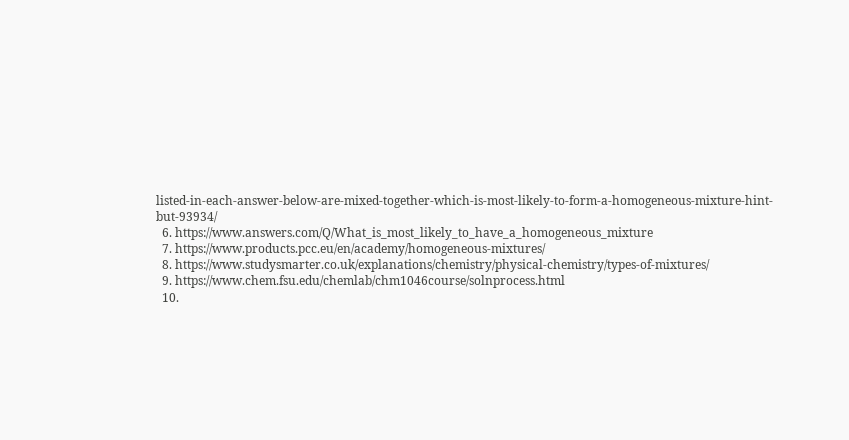listed-in-each-answer-below-are-mixed-together-which-is-most-likely-to-form-a-homogeneous-mixture-hint-but-93934/
  6. https://www.answers.com/Q/What_is_most_likely_to_have_a_homogeneous_mixture
  7. https://www.products.pcc.eu/en/academy/homogeneous-mixtures/
  8. https://www.studysmarter.co.uk/explanations/chemistry/physical-chemistry/types-of-mixtures/
  9. https://www.chem.fsu.edu/chemlab/chm1046course/solnprocess.html
  10.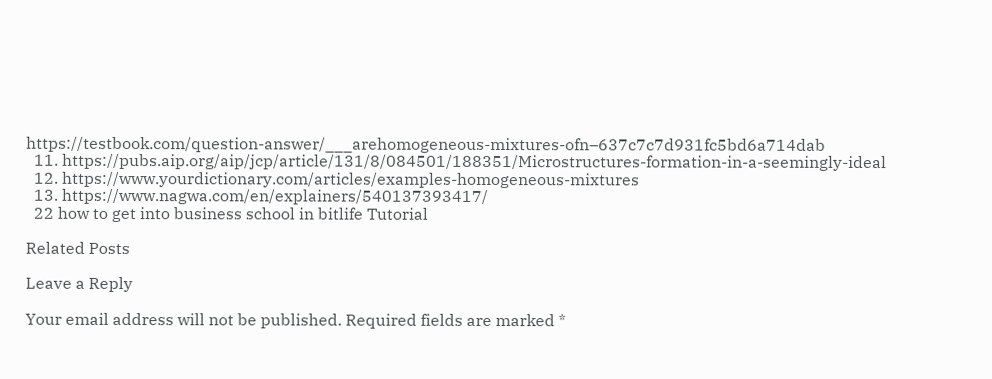https://testbook.com/question-answer/___arehomogeneous-mixtures-ofn–637c7c7d931fc5bd6a714dab
  11. https://pubs.aip.org/aip/jcp/article/131/8/084501/188351/Microstructures-formation-in-a-seemingly-ideal
  12. https://www.yourdictionary.com/articles/examples-homogeneous-mixtures
  13. https://www.nagwa.com/en/explainers/540137393417/
  22 how to get into business school in bitlife Tutorial

Related Posts

Leave a Reply

Your email address will not be published. Required fields are marked *